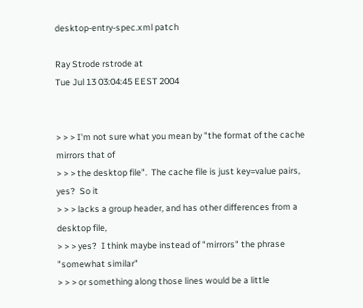desktop-entry-spec.xml patch

Ray Strode rstrode at
Tue Jul 13 03:04:45 EEST 2004


> > > I'm not sure what you mean by "the format of the cache mirrors that of
> > > the desktop file".  The cache file is just key=value pairs, yes?  So it
> > > lacks a group header, and has other differences from a desktop file,
> > > yes?  I think maybe instead of "mirrors" the phrase "somewhat similar"
> > > or something along those lines would be a little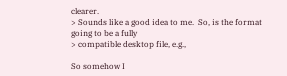clearer.
> Sounds like a good idea to me.  So, is the format going to be a fully
> compatible desktop file, e.g.,

So somehow I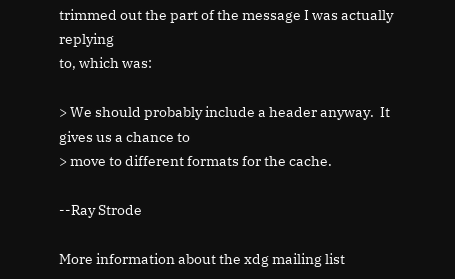trimmed out the part of the message I was actually replying
to, which was:

> We should probably include a header anyway.  It gives us a chance to
> move to different formats for the cache.

--Ray Strode

More information about the xdg mailing list